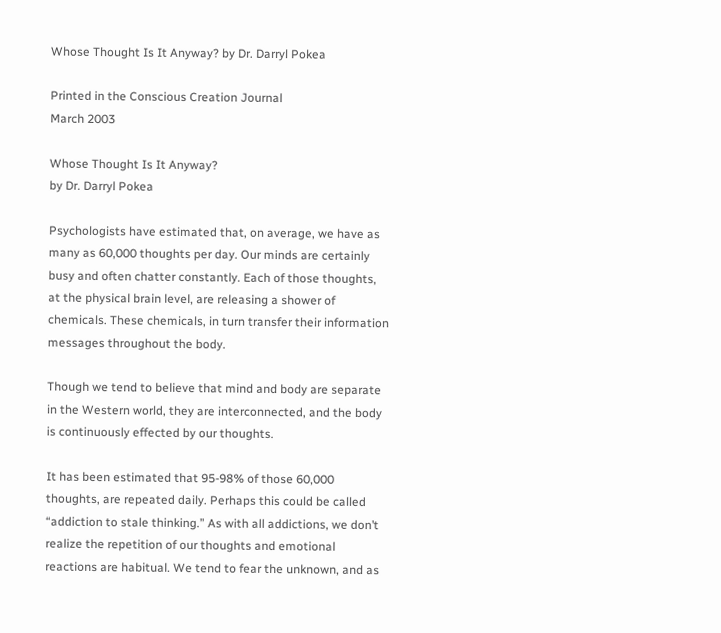Whose Thought Is It Anyway? by Dr. Darryl Pokea

Printed in the Conscious Creation Journal
March 2003

Whose Thought Is It Anyway?
by Dr. Darryl Pokea

Psychologists have estimated that, on average, we have as many as 60,000 thoughts per day. Our minds are certainly busy and often chatter constantly. Each of those thoughts, at the physical brain level, are releasing a shower of chemicals. These chemicals, in turn transfer their information messages throughout the body.

Though we tend to believe that mind and body are separate in the Western world, they are interconnected, and the body is continuously effected by our thoughts.

It has been estimated that 95-98% of those 60,000 thoughts, are repeated daily. Perhaps this could be called “addiction to stale thinking.” As with all addictions, we don’t realize the repetition of our thoughts and emotional reactions are habitual. We tend to fear the unknown, and as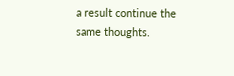a result continue the same thoughts.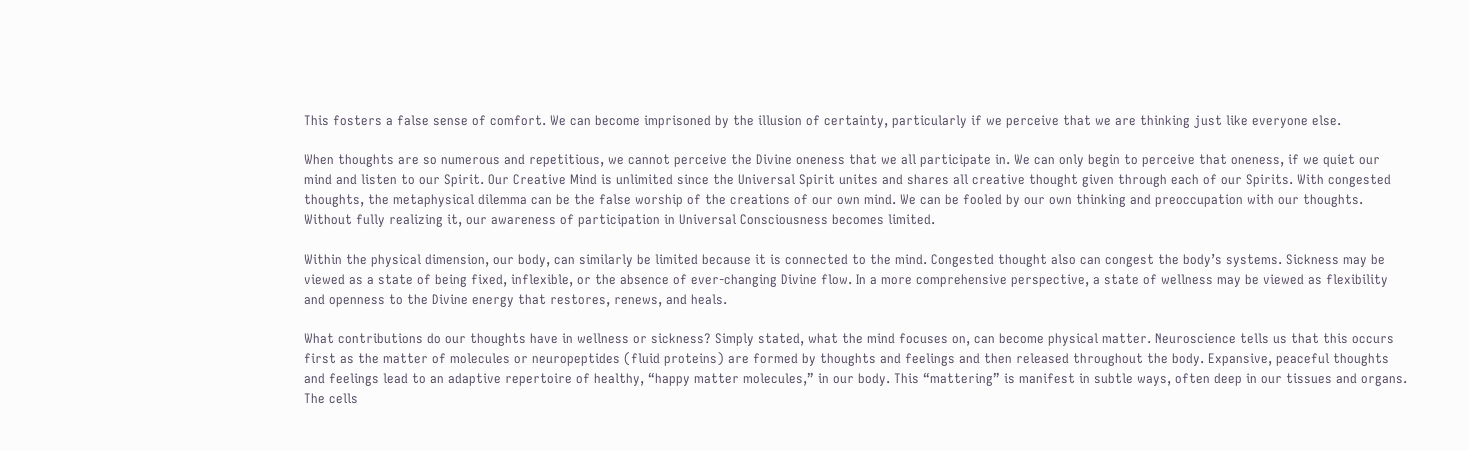This fosters a false sense of comfort. We can become imprisoned by the illusion of certainty, particularly if we perceive that we are thinking just like everyone else.

When thoughts are so numerous and repetitious, we cannot perceive the Divine oneness that we all participate in. We can only begin to perceive that oneness, if we quiet our mind and listen to our Spirit. Our Creative Mind is unlimited since the Universal Spirit unites and shares all creative thought given through each of our Spirits. With congested thoughts, the metaphysical dilemma can be the false worship of the creations of our own mind. We can be fooled by our own thinking and preoccupation with our thoughts. Without fully realizing it, our awareness of participation in Universal Consciousness becomes limited.

Within the physical dimension, our body, can similarly be limited because it is connected to the mind. Congested thought also can congest the body’s systems. Sickness may be viewed as a state of being fixed, inflexible, or the absence of ever-changing Divine flow. In a more comprehensive perspective, a state of wellness may be viewed as flexibility and openness to the Divine energy that restores, renews, and heals.

What contributions do our thoughts have in wellness or sickness? Simply stated, what the mind focuses on, can become physical matter. Neuroscience tells us that this occurs first as the matter of molecules or neuropeptides (fluid proteins) are formed by thoughts and feelings and then released throughout the body. Expansive, peaceful thoughts and feelings lead to an adaptive repertoire of healthy, “happy matter molecules,” in our body. This “mattering” is manifest in subtle ways, often deep in our tissues and organs. The cells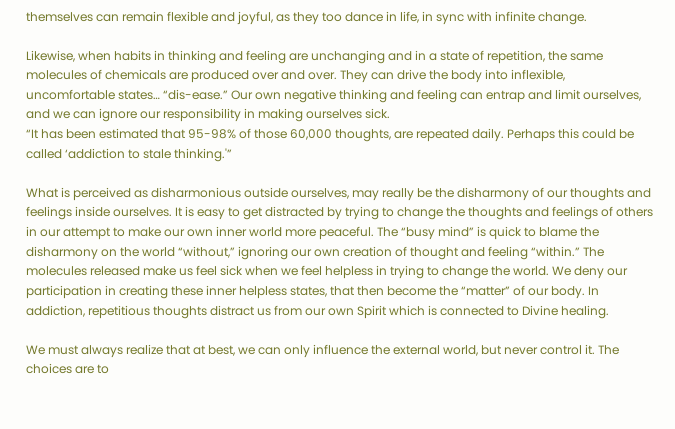themselves can remain flexible and joyful, as they too dance in life, in sync with infinite change.

Likewise, when habits in thinking and feeling are unchanging and in a state of repetition, the same molecules of chemicals are produced over and over. They can drive the body into inflexible, uncomfortable states… “dis-ease.” Our own negative thinking and feeling can entrap and limit ourselves, and we can ignore our responsibility in making ourselves sick.
“It has been estimated that 95-98% of those 60,000 thoughts, are repeated daily. Perhaps this could be called ‘addiction to stale thinking.'”

What is perceived as disharmonious outside ourselves, may really be the disharmony of our thoughts and feelings inside ourselves. It is easy to get distracted by trying to change the thoughts and feelings of others in our attempt to make our own inner world more peaceful. The “busy mind” is quick to blame the disharmony on the world “without,” ignoring our own creation of thought and feeling “within.” The molecules released make us feel sick when we feel helpless in trying to change the world. We deny our participation in creating these inner helpless states, that then become the “matter” of our body. In addiction, repetitious thoughts distract us from our own Spirit which is connected to Divine healing.

We must always realize that at best, we can only influence the external world, but never control it. The choices are to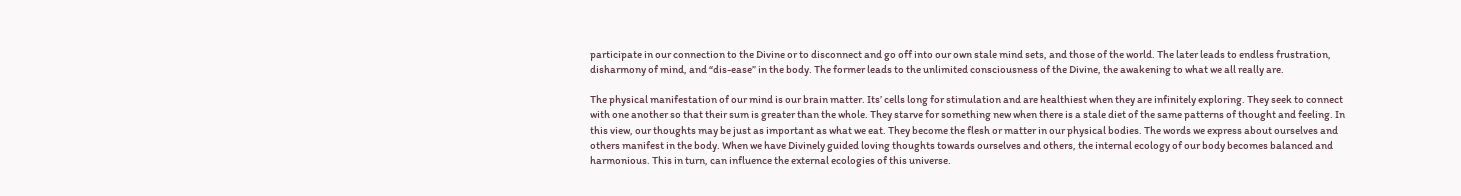participate in our connection to the Divine or to disconnect and go off into our own stale mind sets, and those of the world. The later leads to endless frustration, disharmony of mind, and “dis-ease” in the body. The former leads to the unlimited consciousness of the Divine, the awakening to what we all really are.

The physical manifestation of our mind is our brain matter. Its’ cells long for stimulation and are healthiest when they are infinitely exploring. They seek to connect with one another so that their sum is greater than the whole. They starve for something new when there is a stale diet of the same patterns of thought and feeling. In this view, our thoughts may be just as important as what we eat. They become the flesh or matter in our physical bodies. The words we express about ourselves and others manifest in the body. When we have Divinely guided loving thoughts towards ourselves and others, the internal ecology of our body becomes balanced and harmonious. This in turn, can influence the external ecologies of this universe.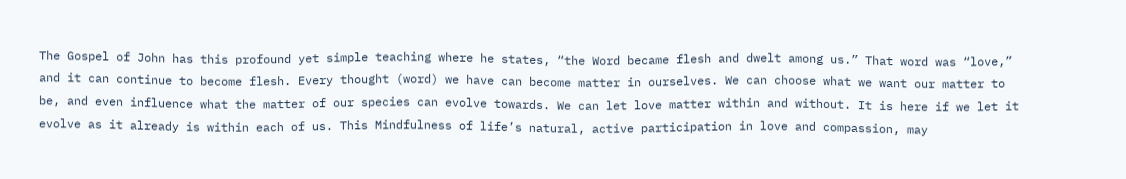The Gospel of John has this profound yet simple teaching where he states, “the Word became flesh and dwelt among us.” That word was “love,” and it can continue to become flesh. Every thought (word) we have can become matter in ourselves. We can choose what we want our matter to be, and even influence what the matter of our species can evolve towards. We can let love matter within and without. It is here if we let it evolve as it already is within each of us. This Mindfulness of life’s natural, active participation in love and compassion, may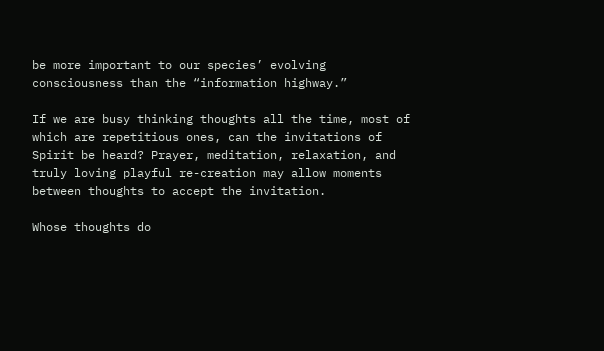be more important to our species’ evolving consciousness than the “information highway.”

If we are busy thinking thoughts all the time, most of which are repetitious ones, can the invitations of Spirit be heard? Prayer, meditation, relaxation, and truly loving playful re-creation may allow moments between thoughts to accept the invitation.

Whose thoughts do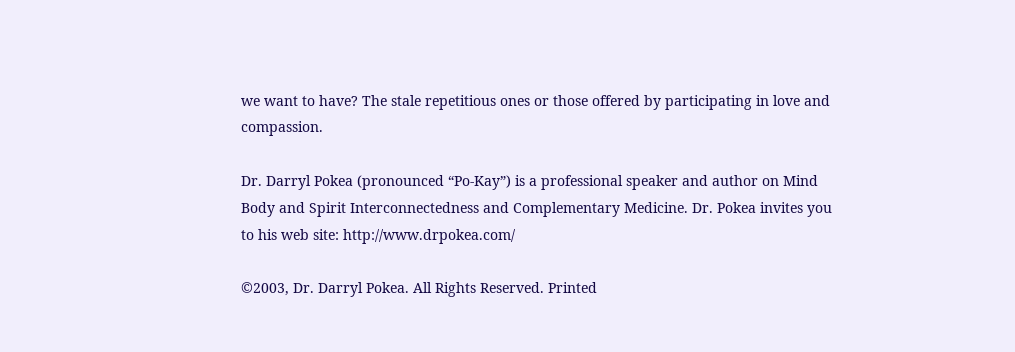we want to have? The stale repetitious ones or those offered by participating in love and compassion.

Dr. Darryl Pokea (pronounced “Po-Kay”) is a professional speaker and author on Mind Body and Spirit Interconnectedness and Complementary Medicine. Dr. Pokea invites you to his web site: http://www.drpokea.com/

©2003, Dr. Darryl Pokea. All Rights Reserved. Printed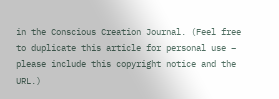in the Conscious Creation Journal. (Feel free to duplicate this article for personal use – please include this copyright notice and the URL.)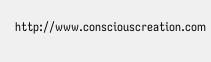http://www.consciouscreation.com